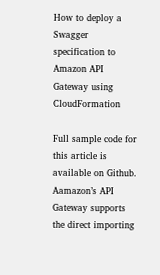How to deploy a Swagger specification to Amazon API Gateway using CloudFormation

Full sample code for this article is available on Github. Aamazon’s API Gateway supports the direct importing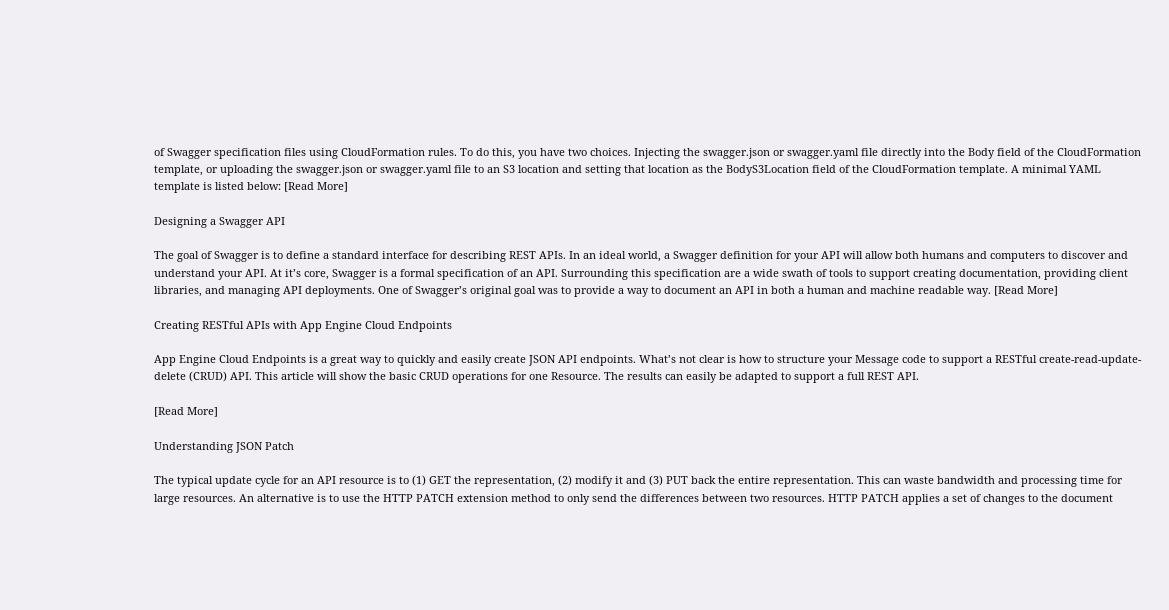of Swagger specification files using CloudFormation rules. To do this, you have two choices. Injecting the swagger.json or swagger.yaml file directly into the Body field of the CloudFormation template, or uploading the swagger.json or swagger.yaml file to an S3 location and setting that location as the BodyS3Location field of the CloudFormation template. A minimal YAML template is listed below: [Read More]

Designing a Swagger API

The goal of Swagger is to define a standard interface for describing REST APIs. In an ideal world, a Swagger definition for your API will allow both humans and computers to discover and understand your API. At it’s core, Swagger is a formal specification of an API. Surrounding this specification are a wide swath of tools to support creating documentation, providing client libraries, and managing API deployments. One of Swagger’s original goal was to provide a way to document an API in both a human and machine readable way. [Read More]

Creating RESTful APIs with App Engine Cloud Endpoints

App Engine Cloud Endpoints is a great way to quickly and easily create JSON API endpoints. What’s not clear is how to structure your Message code to support a RESTful create-read-update-delete (CRUD) API. This article will show the basic CRUD operations for one Resource. The results can easily be adapted to support a full REST API.

[Read More]

Understanding JSON Patch

The typical update cycle for an API resource is to (1) GET the representation, (2) modify it and (3) PUT back the entire representation. This can waste bandwidth and processing time for large resources. An alternative is to use the HTTP PATCH extension method to only send the differences between two resources. HTTP PATCH applies a set of changes to the document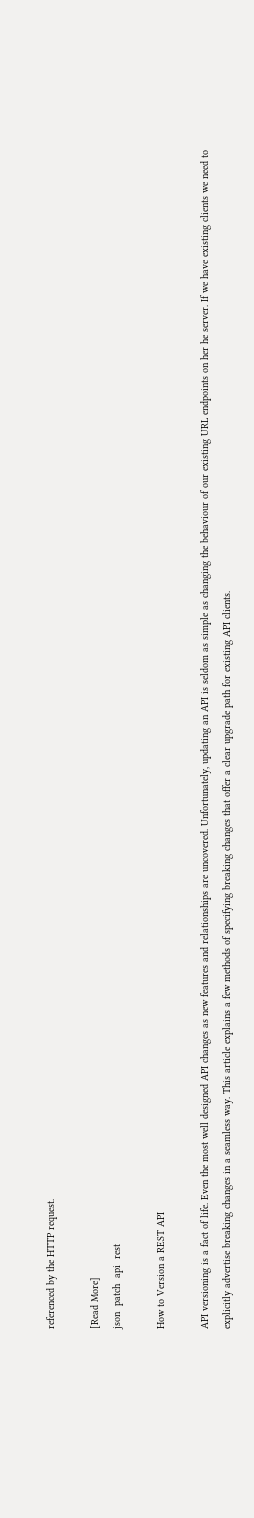referenced by the HTTP request.

[Read More]
json  patch  api  rest

How to Version a REST API

API versioning is a fact of life. Even the most well designed API changes as new features and relationships are uncovered. Unfortunately, updating an API is seldom as simple as changing the behaviour of our existing URL endpoints on her he server. If we have existing clients we need to explicitly advertise breaking changes in a seamless way. This article explains a few methods of specifying breaking changes that offer a clear upgrade path for existing API clients.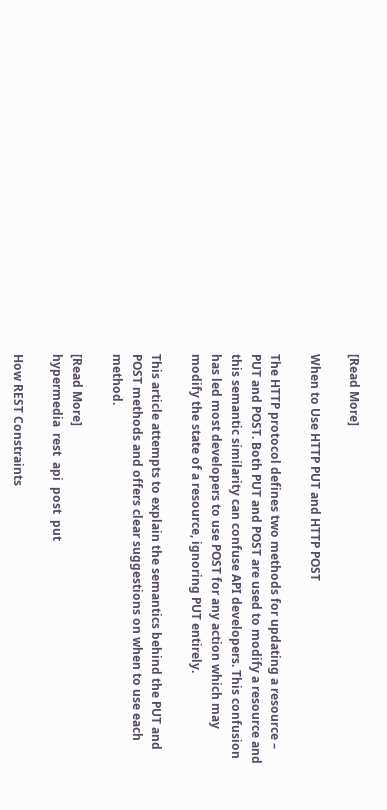[Read More]

When to Use HTTP PUT and HTTP POST

The HTTP protocol defines two methods for updating a resource – PUT and POST. Both PUT and POST are used to modify a resource and this semantic similarity can confuse API developers. This confusion has led most developers to use POST for any action which may modify the state of a resource, ignoring PUT entirely.

This article attempts to explain the semantics behind the PUT and POST methods and offers clear suggestions on when to use each method.

[Read More]
hypermedia  rest  api  post  put

How REST Constraints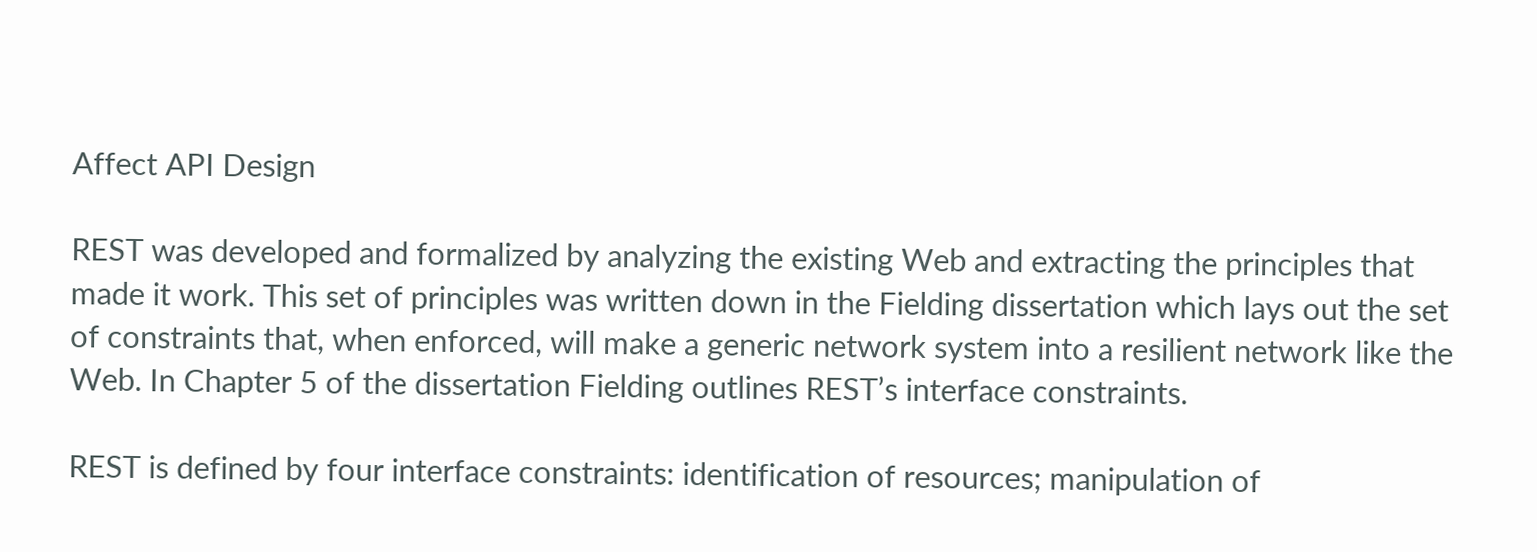Affect API Design

REST was developed and formalized by analyzing the existing Web and extracting the principles that made it work. This set of principles was written down in the Fielding dissertation which lays out the set of constraints that, when enforced, will make a generic network system into a resilient network like the Web. In Chapter 5 of the dissertation Fielding outlines REST’s interface constraints.

REST is defined by four interface constraints: identification of resources; manipulation of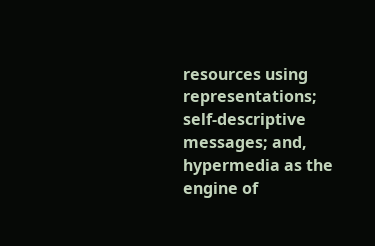resources using representations; self-descriptive messages; and, hypermedia as the engine of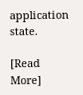application state.

[Read More]